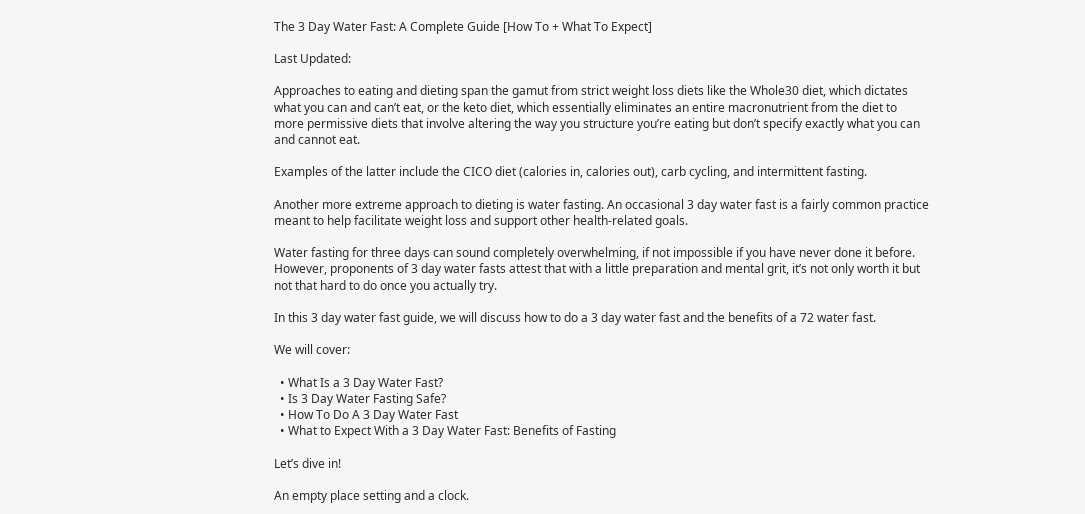The 3 Day Water Fast: A Complete Guide [How To + What To Expect]

Last Updated:

Approaches to eating and dieting span the gamut from strict weight loss diets like the Whole30 diet, which dictates what you can and can’t eat, or the keto diet, which essentially eliminates an entire macronutrient from the diet to more permissive diets that involve altering the way you structure you’re eating but don’t specify exactly what you can and cannot eat.

Examples of the latter include the CICO diet (calories in, calories out), carb cycling, and intermittent fasting.

Another more extreme approach to dieting is water fasting. An occasional 3 day water fast is a fairly common practice meant to help facilitate weight loss and support other health-related goals.

Water fasting for three days can sound completely overwhelming, if not impossible if you have never done it before. However, proponents of 3 day water fasts attest that with a little preparation and mental grit, it’s not only worth it but not that hard to do once you actually try.

In this 3 day water fast guide, we will discuss how to do a 3 day water fast and the benefits of a 72 water fast.

We will cover:

  • What Is a 3 Day Water Fast?
  • Is 3 Day Water Fasting Safe?
  • How To Do A 3 Day Water Fast
  • What to Expect With a 3 Day Water Fast: Benefits of Fasting

Let’s dive in!

An empty place setting and a clock.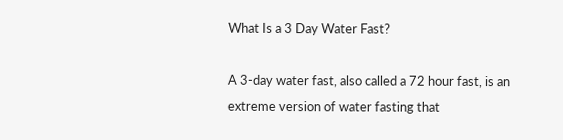What Is a 3 Day Water Fast?

A 3-day water fast, also called a 72 hour fast, is an extreme version of water fasting that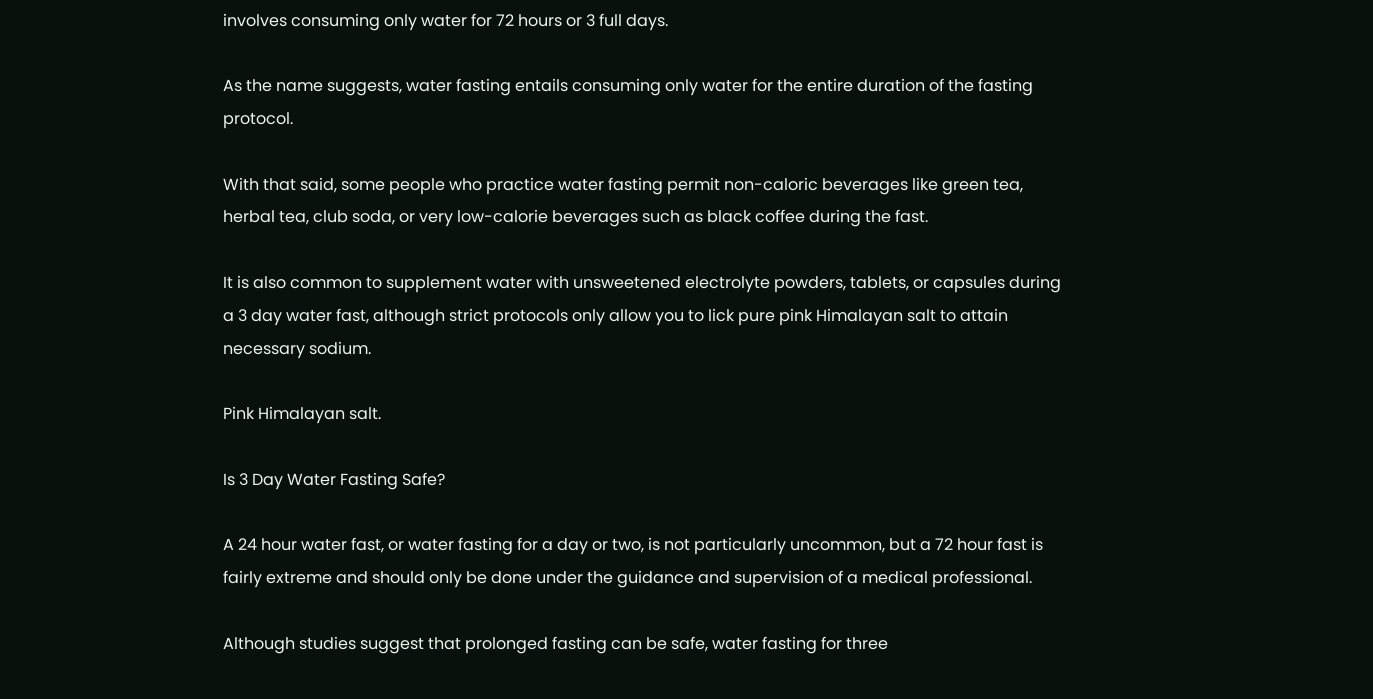involves consuming only water for 72 hours or 3 full days.

As the name suggests, water fasting entails consuming only water for the entire duration of the fasting protocol.

With that said, some people who practice water fasting permit non-caloric beverages like green tea, herbal tea, club soda, or very low-calorie beverages such as black coffee during the fast.

It is also common to supplement water with unsweetened electrolyte powders, tablets, or capsules during a 3 day water fast, although strict protocols only allow you to lick pure pink Himalayan salt to attain necessary sodium.

Pink Himalayan salt.

Is 3 Day Water Fasting Safe?

A 24 hour water fast, or water fasting for a day or two, is not particularly uncommon, but a 72 hour fast is fairly extreme and should only be done under the guidance and supervision of a medical professional.

Although studies suggest that prolonged fasting can be safe, water fasting for three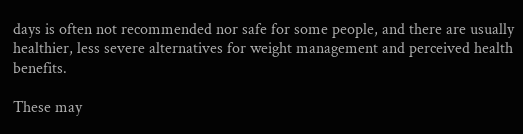days is often not recommended nor safe for some people, and there are usually healthier, less severe alternatives for weight management and perceived health benefits.

These may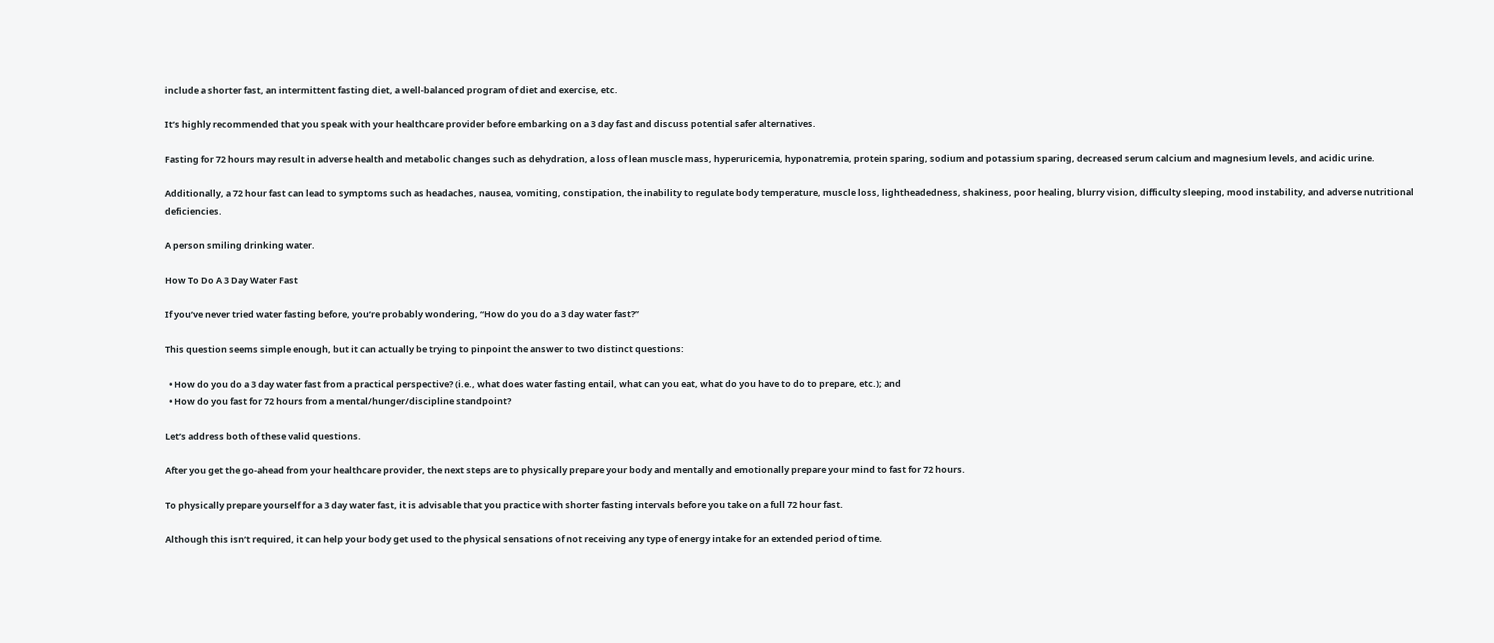include a shorter fast, an intermittent fasting diet, a well-balanced program of diet and exercise, etc.

It’s highly recommended that you speak with your healthcare provider before embarking on a 3 day fast and discuss potential safer alternatives.

Fasting for 72 hours may result in adverse health and metabolic changes such as dehydration, a loss of lean muscle mass, hyperuricemia, hyponatremia, protein sparing, sodium and potassium sparing, decreased serum calcium and magnesium levels, and acidic urine.

Additionally, a 72 hour fast can lead to symptoms such as headaches, nausea, vomiting, constipation, the inability to regulate body temperature, muscle loss, lightheadedness, shakiness, poor healing, blurry vision, difficulty sleeping, mood instability, and adverse nutritional deficiencies.

A person smiling drinking water.

How To Do A 3 Day Water Fast

If you’ve never tried water fasting before, you’re probably wondering, “How do you do a 3 day water fast?”

This question seems simple enough, but it can actually be trying to pinpoint the answer to two distinct questions:

  • How do you do a 3 day water fast from a practical perspective? (i.e., what does water fasting entail, what can you eat, what do you have to do to prepare, etc.); and
  • How do you fast for 72 hours from a mental/hunger/discipline standpoint?

Let’s address both of these valid questions.

After you get the go-ahead from your healthcare provider, the next steps are to physically prepare your body and mentally and emotionally prepare your mind to fast for 72 hours.

To physically prepare yourself for a 3 day water fast, it is advisable that you practice with shorter fasting intervals before you take on a full 72 hour fast.

Although this isn’t required, it can help your body get used to the physical sensations of not receiving any type of energy intake for an extended period of time.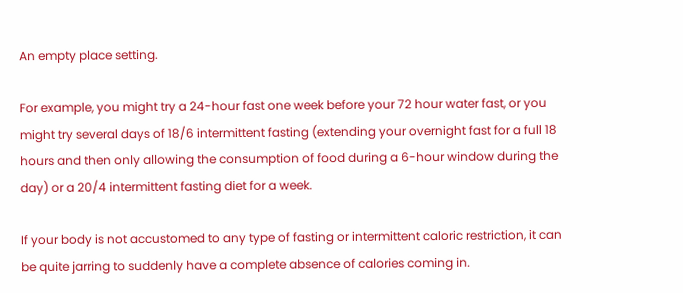An empty place setting.

For example, you might try a 24-hour fast one week before your 72 hour water fast, or you might try several days of 18/6 intermittent fasting (extending your overnight fast for a full 18 hours and then only allowing the consumption of food during a 6-hour window during the day) or a 20/4 intermittent fasting diet for a week.

If your body is not accustomed to any type of fasting or intermittent caloric restriction, it can be quite jarring to suddenly have a complete absence of calories coming in.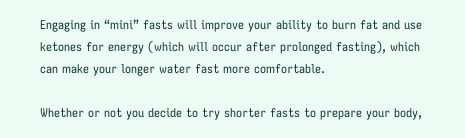Engaging in “mini” fasts will improve your ability to burn fat and use ketones for energy (which will occur after prolonged fasting), which can make your longer water fast more comfortable.

Whether or not you decide to try shorter fasts to prepare your body,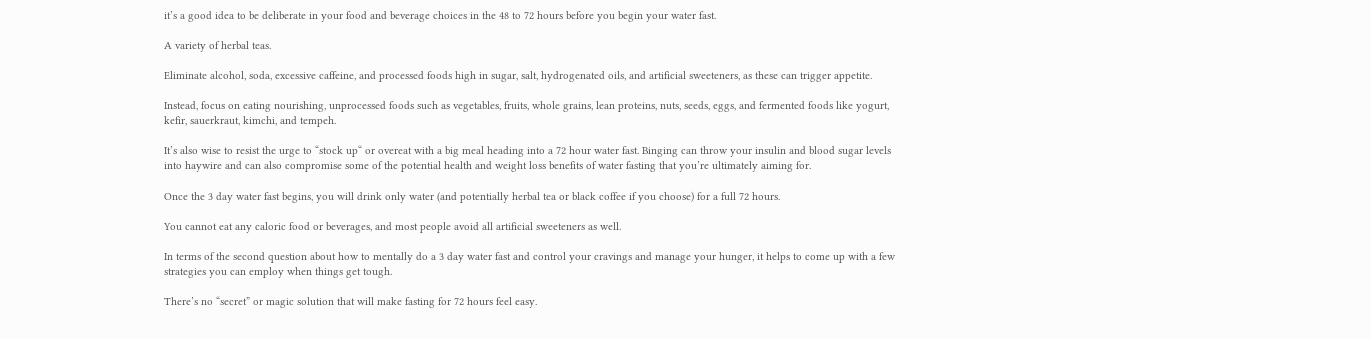it’s a good idea to be deliberate in your food and beverage choices in the 48 to 72 hours before you begin your water fast.

A variety of herbal teas.

Eliminate alcohol, soda, excessive caffeine, and processed foods high in sugar, salt, hydrogenated oils, and artificial sweeteners, as these can trigger appetite.

Instead, focus on eating nourishing, unprocessed foods such as vegetables, fruits, whole grains, lean proteins, nuts, seeds, eggs, and fermented foods like yogurt, kefir, sauerkraut, kimchi, and tempeh.

It’s also wise to resist the urge to “stock up“ or overeat with a big meal heading into a 72 hour water fast. Binging can throw your insulin and blood sugar levels into haywire and can also compromise some of the potential health and weight loss benefits of water fasting that you’re ultimately aiming for.

Once the 3 day water fast begins, you will drink only water (and potentially herbal tea or black coffee if you choose) for a full 72 hours.

You cannot eat any caloric food or beverages, and most people avoid all artificial sweeteners as well.

In terms of the second question about how to mentally do a 3 day water fast and control your cravings and manage your hunger, it helps to come up with a few strategies you can employ when things get tough.

There’s no “secret” or magic solution that will make fasting for 72 hours feel easy.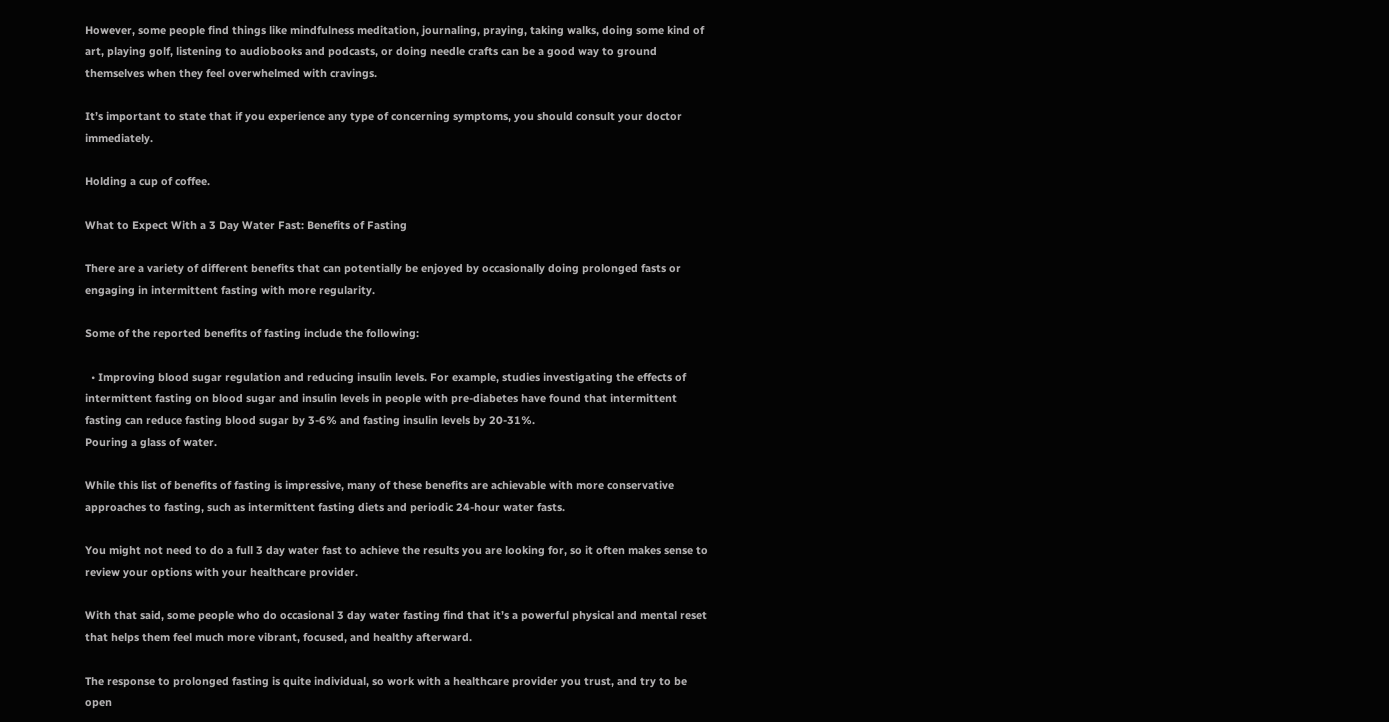However, some people find things like mindfulness meditation, journaling, praying, taking walks, doing some kind of art, playing golf, listening to audiobooks and podcasts, or doing needle crafts can be a good way to ground themselves when they feel overwhelmed with cravings.

It’s important to state that if you experience any type of concerning symptoms, you should consult your doctor immediately.

Holding a cup of coffee.

What to Expect With a 3 Day Water Fast: Benefits of Fasting

There are a variety of different benefits that can potentially be enjoyed by occasionally doing prolonged fasts or engaging in intermittent fasting with more regularity.

Some of the reported benefits of fasting include the following:

  • Improving blood sugar regulation and reducing insulin levels. For example, studies investigating the effects of intermittent fasting on blood sugar and insulin levels in people with pre-diabetes have found that intermittent fasting can reduce fasting blood sugar by 3-6% and fasting insulin levels by 20-31%.
Pouring a glass of water.

While this list of benefits of fasting is impressive, many of these benefits are achievable with more conservative approaches to fasting, such as intermittent fasting diets and periodic 24-hour water fasts.

You might not need to do a full 3 day water fast to achieve the results you are looking for, so it often makes sense to review your options with your healthcare provider.

With that said, some people who do occasional 3 day water fasting find that it’s a powerful physical and mental reset that helps them feel much more vibrant, focused, and healthy afterward.

The response to prolonged fasting is quite individual, so work with a healthcare provider you trust, and try to be open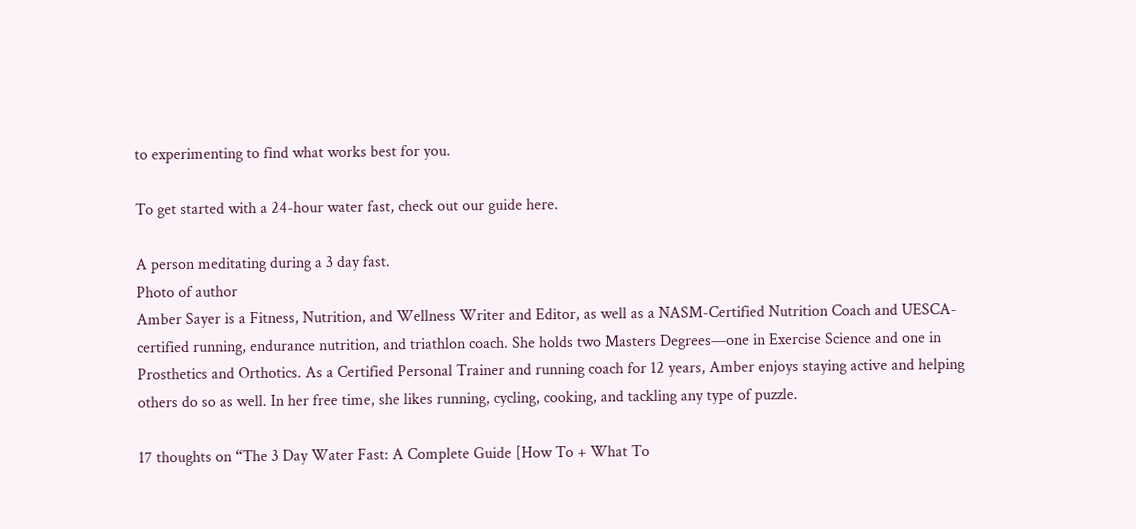to experimenting to find what works best for you.

To get started with a 24-hour water fast, check out our guide here.

A person meditating during a 3 day fast.
Photo of author
Amber Sayer is a Fitness, Nutrition, and Wellness Writer and Editor, as well as a NASM-Certified Nutrition Coach and UESCA-certified running, endurance nutrition, and triathlon coach. She holds two Masters Degrees—one in Exercise Science and one in Prosthetics and Orthotics. As a Certified Personal Trainer and running coach for 12 years, Amber enjoys staying active and helping others do so as well. In her free time, she likes running, cycling, cooking, and tackling any type of puzzle.

17 thoughts on “The 3 Day Water Fast: A Complete Guide [How To + What To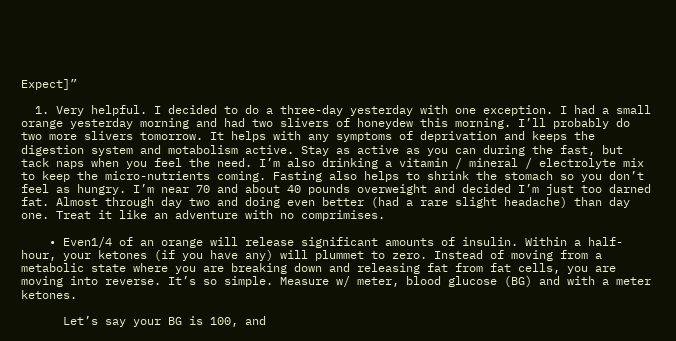Expect]”

  1. Very helpful. I decided to do a three-day yesterday with one exception. I had a small orange yesterday morning and had two slivers of honeydew this morning. I’ll probably do two more slivers tomorrow. It helps with any symptoms of deprivation and keeps the digestion system and motabolism active. Stay as active as you can during the fast, but tack naps when you feel the need. I’m also drinking a vitamin / mineral / electrolyte mix to keep the micro-nutrients coming. Fasting also helps to shrink the stomach so you don’t feel as hungry. I’m near 70 and about 40 pounds overweight and decided I’m just too darned fat. Almost through day two and doing even better (had a rare slight headache) than day one. Treat it like an adventure with no comprimises.

    • Even1/4 of an orange will release significant amounts of insulin. Within a half-hour, your ketones (if you have any) will plummet to zero. Instead of moving from a metabolic state where you are breaking down and releasing fat from fat cells, you are moving into reverse. It’s so simple. Measure w/ meter, blood glucose (BG) and with a meter ketones.

      Let’s say your BG is 100, and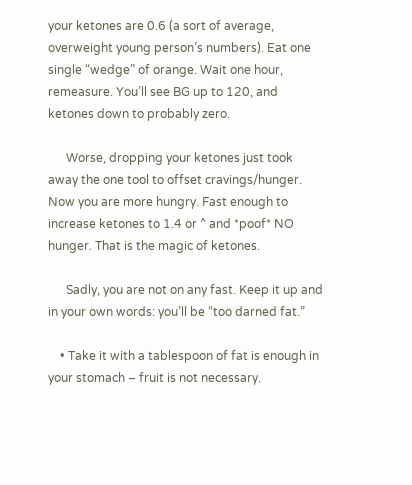your ketones are 0.6 (a sort of average, overweight young person’s numbers). Eat one single “wedge” of orange. Wait one hour, remeasure. You’ll see BG up to 120, and ketones down to probably zero.

      Worse, dropping your ketones just took away the one tool to offset cravings/hunger. Now you are more hungry. Fast enough to increase ketones to 1.4 or ^ and *poof* NO hunger. That is the magic of ketones.

      Sadly, you are not on any fast. Keep it up and in your own words: you’ll be “too darned fat.”

    • Take it with a tablespoon of fat is enough in your stomach – fruit is not necessary.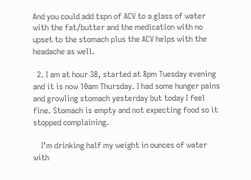And you could add tspn of ACV to a glass of water with the fat/butter and the medication with no upset to the stomach plus the ACV helps with the headache as well.

  2. I am at hour 38, started at 8pm Tuesday evening and it is now 10am Thursday. I had some hunger pains and growling stomach yesterday but today I feel fine. Stomach is empty and not expecting food so it stopped complaining.

    I’m drinking half my weight in ounces of water with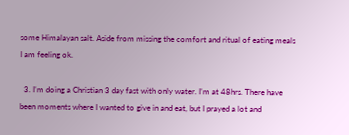some Himalayan salt. Aside from missing the comfort and ritual of eating meals I am feeling ok.

  3. I’m doing a Christian 3 day fast with only water. I’m at 48hrs. There have been moments where I wanted to give in and eat, but I prayed a lot and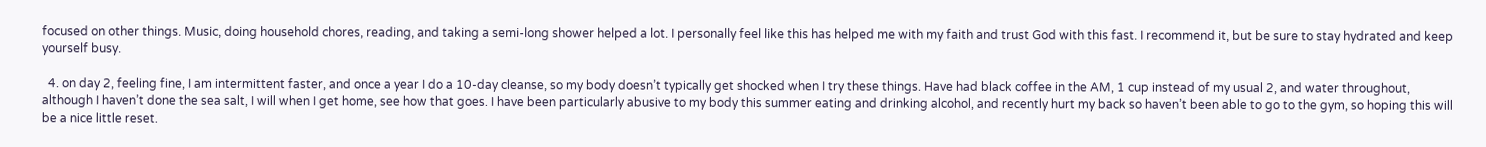focused on other things. Music, doing household chores, reading, and taking a semi-long shower helped a lot. I personally feel like this has helped me with my faith and trust God with this fast. I recommend it, but be sure to stay hydrated and keep yourself busy.

  4. on day 2, feeling fine, I am intermittent faster, and once a year I do a 10-day cleanse, so my body doesn’t typically get shocked when I try these things. Have had black coffee in the AM, 1 cup instead of my usual 2, and water throughout, although I haven’t done the sea salt, I will when I get home, see how that goes. I have been particularly abusive to my body this summer eating and drinking alcohol, and recently hurt my back so haven’t been able to go to the gym, so hoping this will be a nice little reset.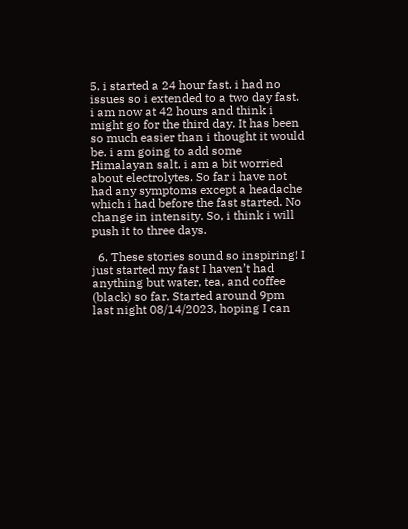5. i started a 24 hour fast. i had no issues so i extended to a two day fast. i am now at 42 hours and think i might go for the third day. It has been so much easier than i thought it would be. i am going to add some Himalayan salt. i am a bit worried about electrolytes. So far i have not had any symptoms except a headache which i had before the fast started. No change in intensity. So, i think i will push it to three days.

  6. These stories sound so inspiring! I just started my fast I haven’t had anything but water, tea, and coffee (black) so far. Started around 9pm last night 08/14/2023, hoping I can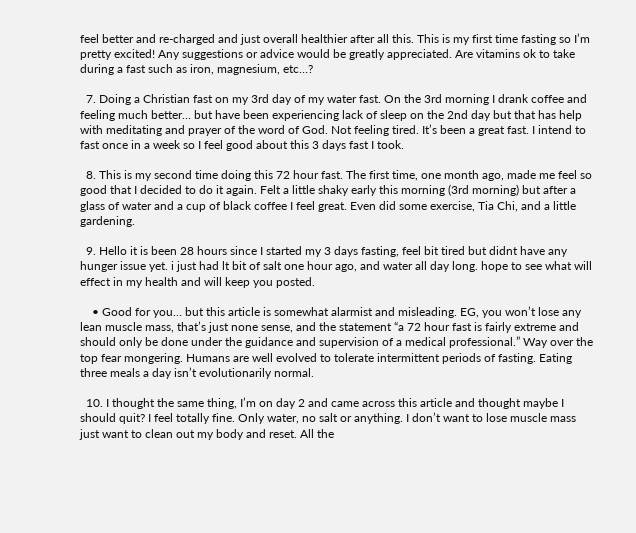feel better and re-charged and just overall healthier after all this. This is my first time fasting so I’m pretty excited! Any suggestions or advice would be greatly appreciated. Are vitamins ok to take during a fast such as iron, magnesium, etc…?

  7. Doing a Christian fast on my 3rd day of my water fast. On the 3rd morning I drank coffee and feeling much better… but have been experiencing lack of sleep on the 2nd day but that has help with meditating and prayer of the word of God. Not feeling tired. It’s been a great fast. I intend to fast once in a week so I feel good about this 3 days fast I took.

  8. This is my second time doing this 72 hour fast. The first time, one month ago, made me feel so good that I decided to do it again. Felt a little shaky early this morning (3rd morning) but after a glass of water and a cup of black coffee I feel great. Even did some exercise, Tia Chi, and a little gardening.

  9. Hello it is been 28 hours since I started my 3 days fasting, feel bit tired but didnt have any hunger issue yet. i just had lt bit of salt one hour ago, and water all day long. hope to see what will effect in my health and will keep you posted.

    • Good for you… but this article is somewhat alarmist and misleading. EG, you won’t lose any lean muscle mass, that’s just none sense, and the statement “a 72 hour fast is fairly extreme and should only be done under the guidance and supervision of a medical professional.” Way over the top fear mongering. Humans are well evolved to tolerate intermittent periods of fasting. Eating three meals a day isn’t evolutionarily normal.

  10. I thought the same thing, I’m on day 2 and came across this article and thought maybe I should quit? I feel totally fine. Only water, no salt or anything. I don’t want to lose muscle mass just want to clean out my body and reset. All the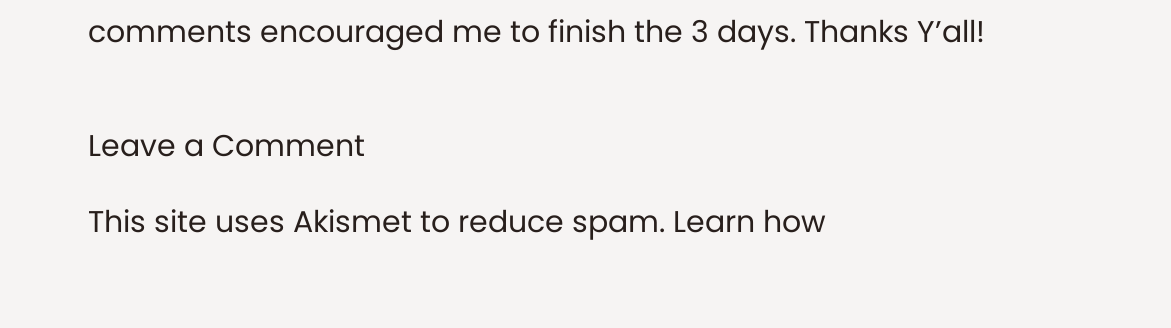comments encouraged me to finish the 3 days. Thanks Y’all!


Leave a Comment

This site uses Akismet to reduce spam. Learn how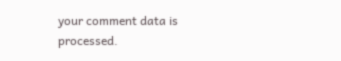your comment data is processed.